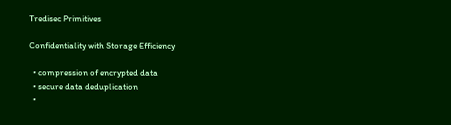Tredisec Primitives

Confidentiality with Storage Efficiency

  • compression of encrypted data
  • secure data deduplication
  •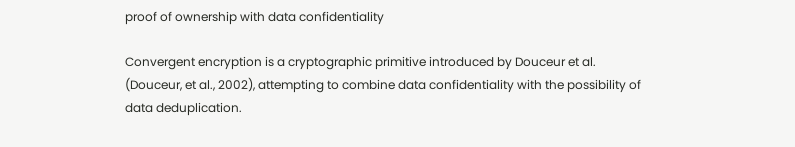proof of ownership with data confidentiality

Convergent encryption is a cryptographic primitive introduced by Douceur et al. (Douceur, et al., 2002), attempting to combine data confidentiality with the possibility of data deduplication.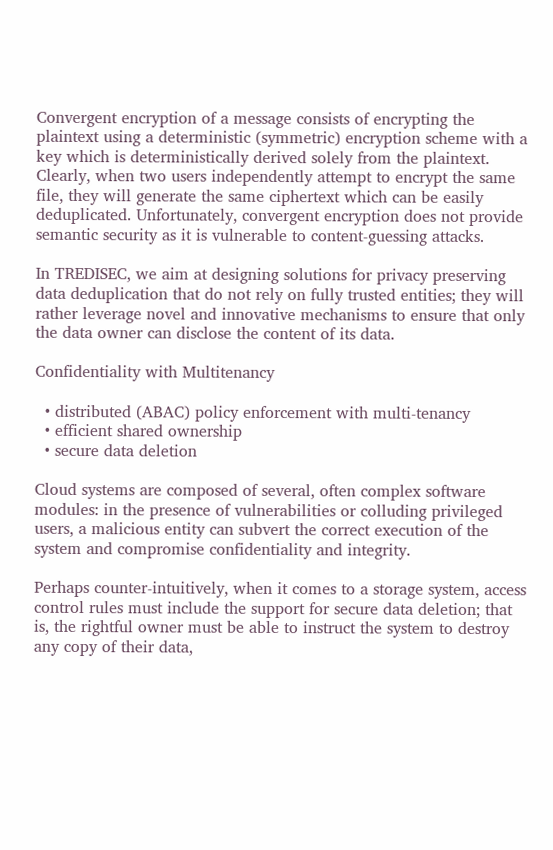Convergent encryption of a message consists of encrypting the plaintext using a deterministic (symmetric) encryption scheme with a key which is deterministically derived solely from the plaintext. Clearly, when two users independently attempt to encrypt the same file, they will generate the same ciphertext which can be easily deduplicated. Unfortunately, convergent encryption does not provide semantic security as it is vulnerable to content-guessing attacks.

In TREDISEC, we aim at designing solutions for privacy preserving data deduplication that do not rely on fully trusted entities; they will rather leverage novel and innovative mechanisms to ensure that only the data owner can disclose the content of its data.

Confidentiality with Multitenancy

  • distributed (ABAC) policy enforcement with multi-tenancy
  • efficient shared ownership
  • secure data deletion

Cloud systems are composed of several, often complex software modules: in the presence of vulnerabilities or colluding privileged users, a malicious entity can subvert the correct execution of the system and compromise confidentiality and integrity.

Perhaps counter-intuitively, when it comes to a storage system, access control rules must include the support for secure data deletion; that is, the rightful owner must be able to instruct the system to destroy any copy of their data,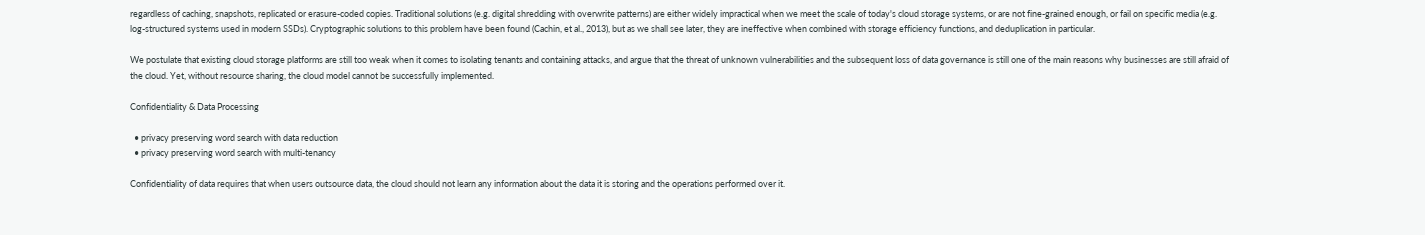regardless of caching, snapshots, replicated or erasure-coded copies. Traditional solutions (e.g. digital shredding with overwrite patterns) are either widely impractical when we meet the scale of today's cloud storage systems, or are not fine-grained enough, or fail on specific media (e.g. log-structured systems used in modern SSDs). Cryptographic solutions to this problem have been found (Cachin, et al., 2013), but as we shall see later, they are ineffective when combined with storage efficiency functions, and deduplication in particular.

We postulate that existing cloud storage platforms are still too weak when it comes to isolating tenants and containing attacks, and argue that the threat of unknown vulnerabilities and the subsequent loss of data governance is still one of the main reasons why businesses are still afraid of the cloud. Yet, without resource sharing, the cloud model cannot be successfully implemented.

Confidentiality & Data Processing

  • privacy preserving word search with data reduction
  • privacy preserving word search with multi-tenancy

Confidentiality of data requires that when users outsource data, the cloud should not learn any information about the data it is storing and the operations performed over it.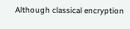Although classical encryption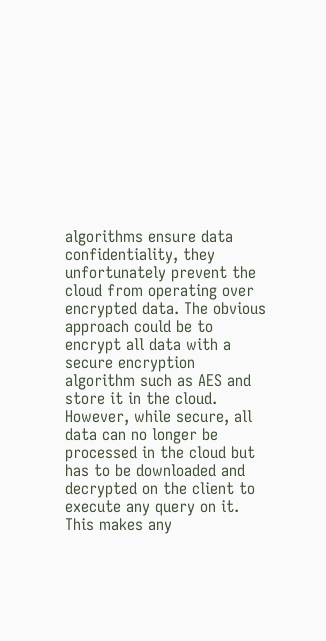algorithms ensure data confidentiality, they unfortunately prevent the cloud from operating over encrypted data. The obvious approach could be to encrypt all data with a secure encryption algorithm such as AES and store it in the cloud. However, while secure, all data can no longer be processed in the cloud but has to be downloaded and decrypted on the client to execute any query on it. This makes any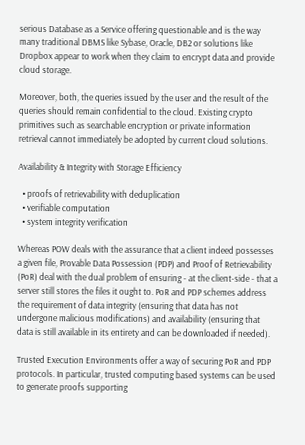serious Database as a Service offering questionable and is the way many traditional DBMS like Sybase, Oracle, DB2 or solutions like Dropbox appear to work when they claim to encrypt data and provide cloud storage.

Moreover, both, the queries issued by the user and the result of the queries should remain confidential to the cloud. Existing crypto primitives such as searchable encryption or private information retrieval cannot immediately be adopted by current cloud solutions.

Availability & Integrity with Storage Efficiency

  • proofs of retrievability with deduplication
  • verifiable computation
  • system integrity verification

Whereas POW deals with the assurance that a client indeed possesses a given file, Provable Data Possession (PDP) and Proof of Retrievability (PoR) deal with the dual problem of ensuring - at the client-side - that a server still stores the files it ought to. PoR and PDP schemes address the requirement of data integrity (ensuring that data has not undergone malicious modifications) and availability (ensuring that data is still available in its entirety and can be downloaded if needed).

Trusted Execution Environments offer a way of securing PoR and PDP protocols. In particular, trusted computing based systems can be used to generate proofs supporting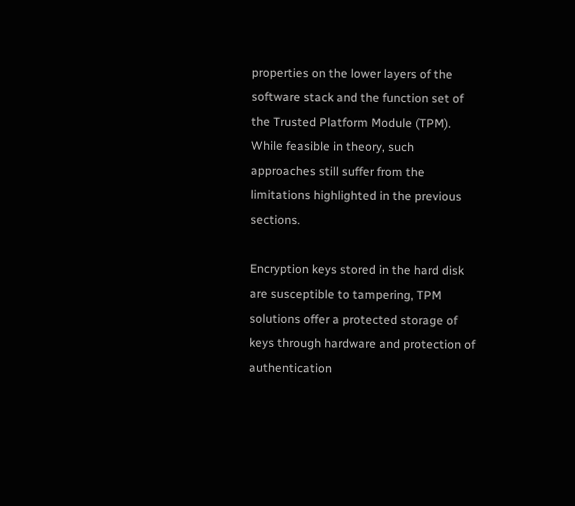properties on the lower layers of the software stack and the function set of the Trusted Platform Module (TPM). While feasible in theory, such approaches still suffer from the limitations highlighted in the previous sections.

Encryption keys stored in the hard disk are susceptible to tampering, TPM solutions offer a protected storage of keys through hardware and protection of authentication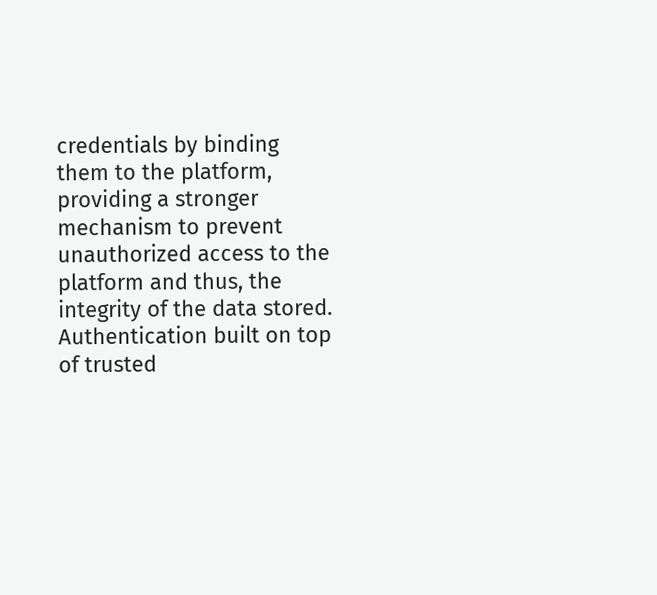credentials by binding them to the platform, providing a stronger mechanism to prevent unauthorized access to the platform and thus, the integrity of the data stored. Authentication built on top of trusted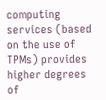computing services (based on the use of TPMs) provides higher degrees of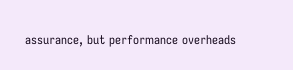assurance, but performance overheads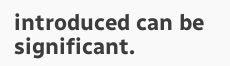introduced can be significant.